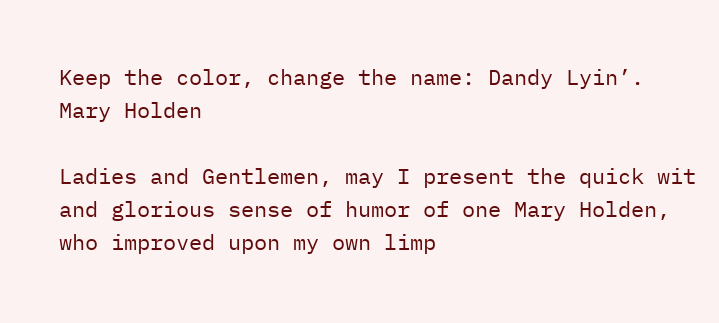Keep the color, change the name: Dandy Lyin’.
Mary Holden

Ladies and Gentlemen, may I present the quick wit and glorious sense of humor of one Mary Holden, who improved upon my own limp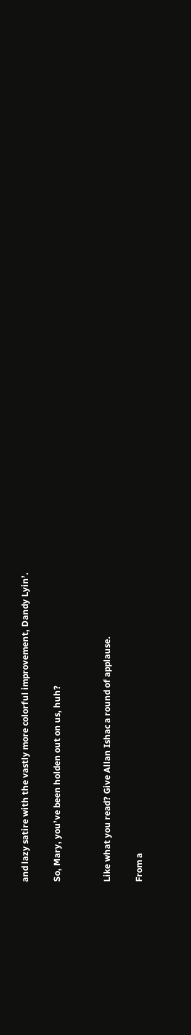and lazy satire with the vastly more colorful improvement, Dandy Lyin’.

So, Mary, you’ve been holden out on us, huh?


Like what you read? Give Allan Ishac a round of applause.

From a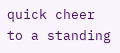quick cheer to a standing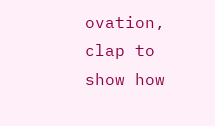ovation, clap to show how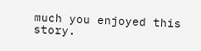much you enjoyed this story.